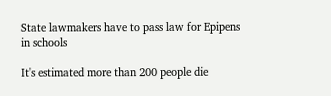State lawmakers have to pass law for Epipens in schools

It's estimated more than 200 people die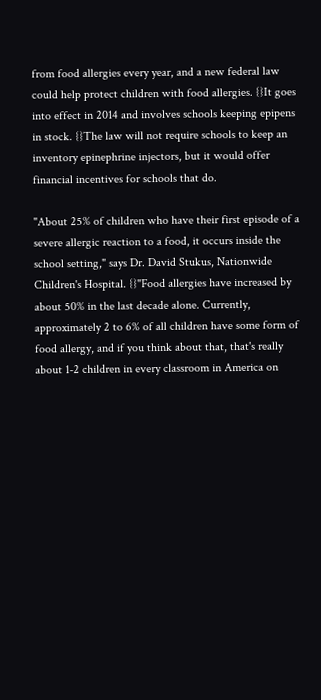from food allergies every year, and a new federal law could help protect children with food allergies. {}It goes into effect in 2014 and involves schools keeping epipens in stock. {}The law will not require schools to keep an inventory epinephrine injectors, but it would offer financial incentives for schools that do.

"About 25% of children who have their first episode of a severe allergic reaction to a food, it occurs inside the school setting," says Dr. David Stukus, Nationwide Children's Hospital. {}"Food allergies have increased by about 50% in the last decade alone. Currently, approximately 2 to 6% of all children have some form of food allergy, and if you think about that, that's really about 1-2 children in every classroom in America on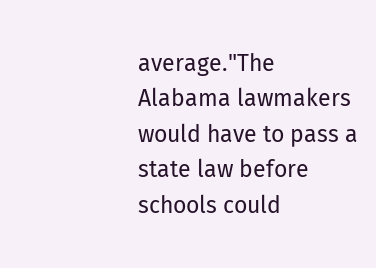average."The Alabama lawmakers would have to pass a state law before schools could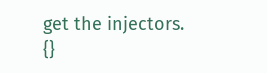get the injectors. {}